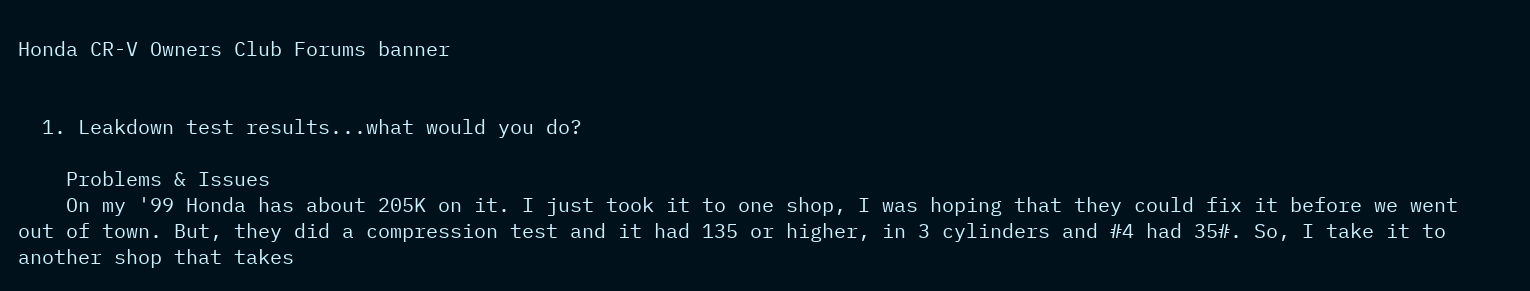Honda CR-V Owners Club Forums banner


  1. Leakdown test results...what would you do?

    Problems & Issues
    On my '99 Honda has about 205K on it. I just took it to one shop, I was hoping that they could fix it before we went out of town. But, they did a compression test and it had 135 or higher, in 3 cylinders and #4 had 35#. So, I take it to another shop that takes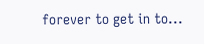forever to get in to...